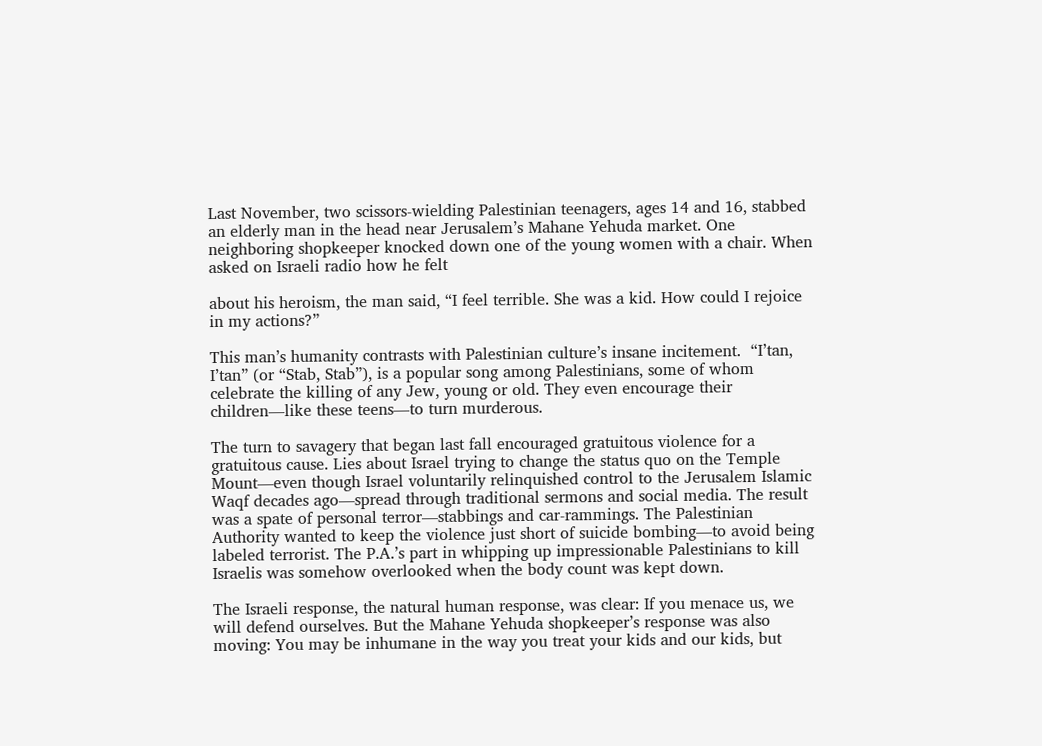Last November, two scissors-wielding Palestinian teenagers, ages 14 and 16, stabbed an elderly man in the head near Jerusalem’s Mahane Yehuda market. One neighboring shopkeeper knocked down one of the young women with a chair. When asked on Israeli radio how he felt

about his heroism, the man said, “I feel terrible. She was a kid. How could I rejoice in my actions?”

This man’s humanity contrasts with Palestinian culture’s insane incitement.  “I’tan, I’tan” (or “Stab, Stab”), is a popular song among Palestinians, some of whom celebrate the killing of any Jew, young or old. They even encourage their children—like these teens—to turn murderous.

The turn to savagery that began last fall encouraged gratuitous violence for a gratuitous cause. Lies about Israel trying to change the status quo on the Temple Mount—even though Israel voluntarily relinquished control to the Jerusalem Islamic Waqf decades ago—spread through traditional sermons and social media. The result was a spate of personal terror—stabbings and car-rammings. The Palestinian Authority wanted to keep the violence just short of suicide bombing—to avoid being labeled terrorist. The P.A.’s part in whipping up impressionable Palestinians to kill Israelis was somehow overlooked when the body count was kept down.

The Israeli response, the natural human response, was clear: If you menace us, we will defend ourselves. But the Mahane Yehuda shopkeeper’s response was also moving: You may be inhumane in the way you treat your kids and our kids, but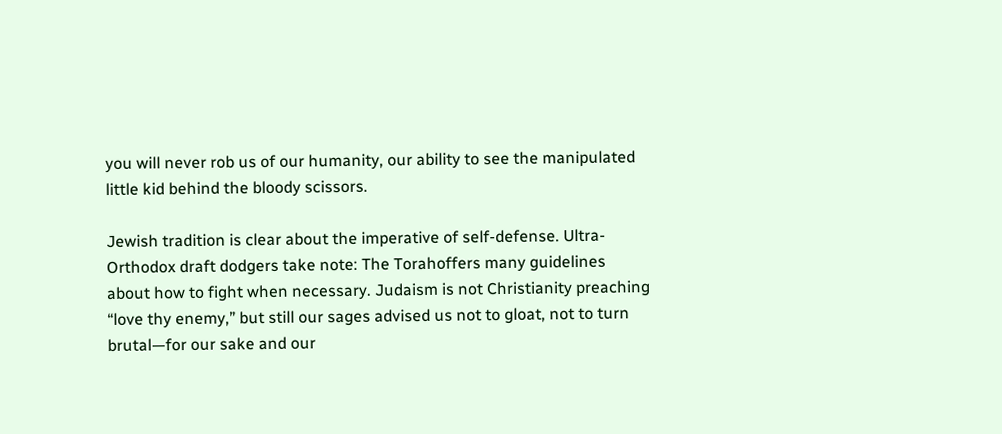you will never rob us of our humanity, our ability to see the manipulated little kid behind the bloody scissors.

Jewish tradition is clear about the imperative of self-defense. Ultra-Orthodox draft dodgers take note: The Torahoffers many guidelines about how to fight when necessary. Judaism is not Christianity preaching “love thy enemy,” but still our sages advised us not to gloat, not to turn brutal—for our sake and our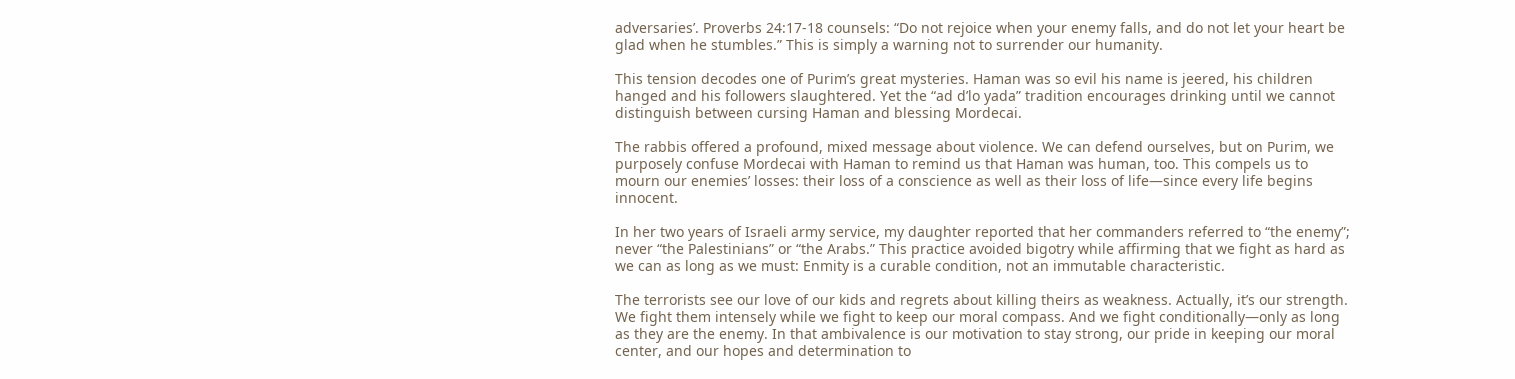adversaries’. Proverbs 24:17-18 counsels: “Do not rejoice when your enemy falls, and do not let your heart be glad when he stumbles.” This is simply a warning not to surrender our humanity.

This tension decodes one of Purim’s great mysteries. Haman was so evil his name is jeered, his children hanged and his followers slaughtered. Yet the “ad d’lo yada” tradition encourages drinking until we cannot distinguish between cursing Haman and blessing Mordecai.

The rabbis offered a profound, mixed message about violence. We can defend ourselves, but on Purim, we purposely confuse Mordecai with Haman to remind us that Haman was human, too. This compels us to mourn our enemies’ losses: their loss of a conscience as well as their loss of life—since every life begins innocent.

In her two years of Israeli army service, my daughter reported that her commanders referred to “the enemy”; never “the Palestinians” or “the Arabs.” This practice avoided bigotry while affirming that we fight as hard as we can as long as we must: Enmity is a curable condition, not an immutable characteristic.

The terrorists see our love of our kids and regrets about killing theirs as weakness. Actually, it’s our strength. We fight them intensely while we fight to keep our moral compass. And we fight conditionally—only as long as they are the enemy. In that ambivalence is our motivation to stay strong, our pride in keeping our moral center, and our hopes and determination to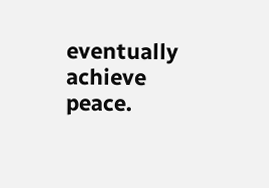eventually achieve peace.